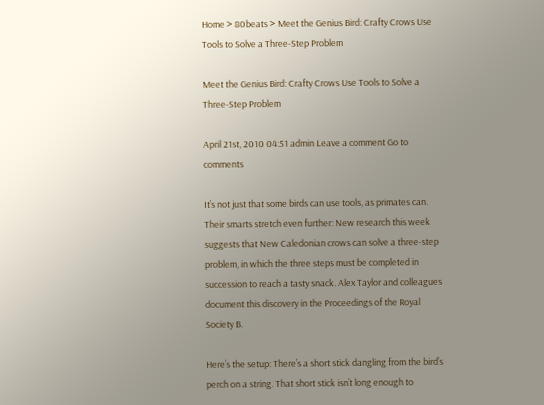Home > 80beats > Meet the Genius Bird: Crafty Crows Use Tools to Solve a Three-Step Problem

Meet the Genius Bird: Crafty Crows Use Tools to Solve a Three-Step Problem

April 21st, 2010 04:51 admin Leave a comment Go to comments

It’s not just that some birds can use tools, as primates can. Their smarts stretch even further: New research this week suggests that New Caledonian crows can solve a three-step problem, in which the three steps must be completed in succession to reach a tasty snack. Alex Taylor and colleagues document this discovery in the Proceedings of the Royal Society B.

Here’s the setup: There’s a short stick dangling from the bird’s perch on a string. That short stick isn’t long enough to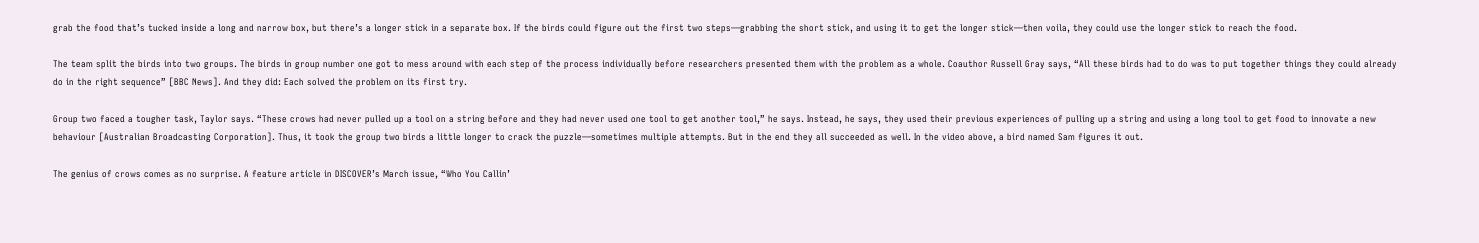grab the food that’s tucked inside a long and narrow box, but there’s a longer stick in a separate box. If the birds could figure out the first two steps—grabbing the short stick, and using it to get the longer stick—then voila, they could use the longer stick to reach the food.

The team split the birds into two groups. The birds in group number one got to mess around with each step of the process individually before researchers presented them with the problem as a whole. Coauthor Russell Gray says, “All these birds had to do was to put together things they could already do in the right sequence” [BBC News]. And they did: Each solved the problem on its first try.

Group two faced a tougher task, Taylor says. “These crows had never pulled up a tool on a string before and they had never used one tool to get another tool,” he says. Instead, he says, they used their previous experiences of pulling up a string and using a long tool to get food to innovate a new behaviour [Australian Broadcasting Corporation]. Thus, it took the group two birds a little longer to crack the puzzle—sometimes multiple attempts. But in the end they all succeeded as well. In the video above, a bird named Sam figures it out.

The genius of crows comes as no surprise. A feature article in DISCOVER’s March issue, “Who You Callin’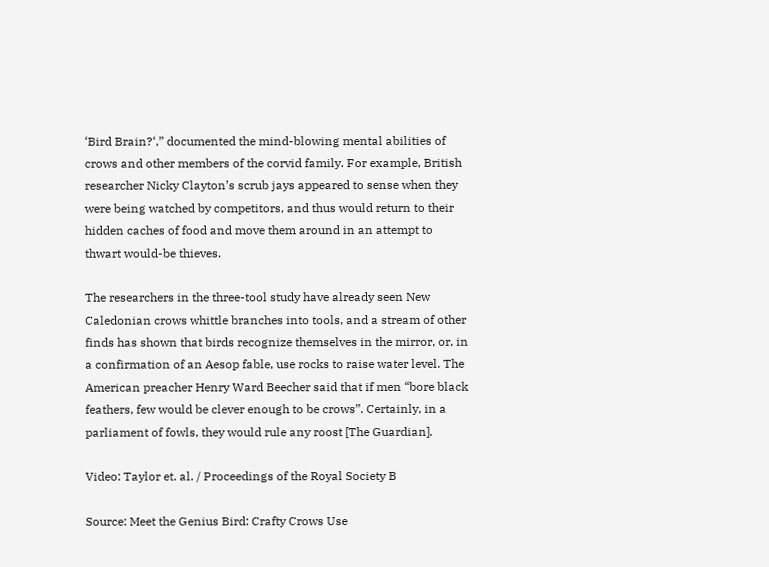‘Bird Brain?‘,” documented the mind-blowing mental abilities of crows and other members of the corvid family. For example, British researcher Nicky Clayton’s scrub jays appeared to sense when they were being watched by competitors, and thus would return to their hidden caches of food and move them around in an attempt to thwart would-be thieves.

The researchers in the three-tool study have already seen New Caledonian crows whittle branches into tools, and a stream of other finds has shown that birds recognize themselves in the mirror, or, in a confirmation of an Aesop fable, use rocks to raise water level. The American preacher Henry Ward Beecher said that if men “bore black feathers, few would be clever enough to be crows”. Certainly, in a parliament of fowls, they would rule any roost [The Guardian].

Video: Taylor et. al. / Proceedings of the Royal Society B

Source: Meet the Genius Bird: Crafty Crows Use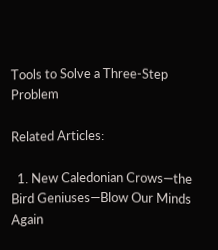Tools to Solve a Three-Step Problem

Related Articles:

  1. New Caledonian Crows—the Bird Geniuses—Blow Our Minds Again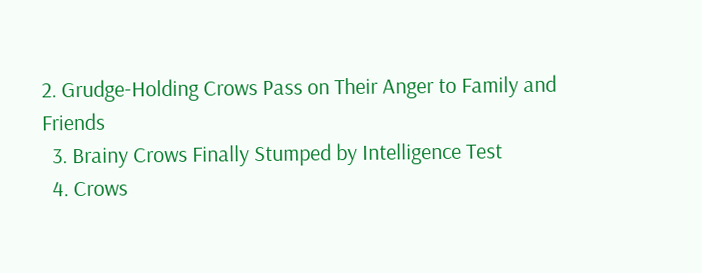2. Grudge-Holding Crows Pass on Their Anger to Family and Friends
  3. Brainy Crows Finally Stumped by Intelligence Test
  4. Crows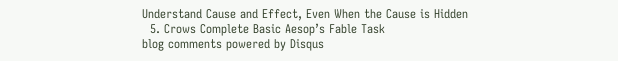Understand Cause and Effect, Even When the Cause is Hidden
  5. Crows Complete Basic Aesop’s Fable Task
blog comments powered by Disqus